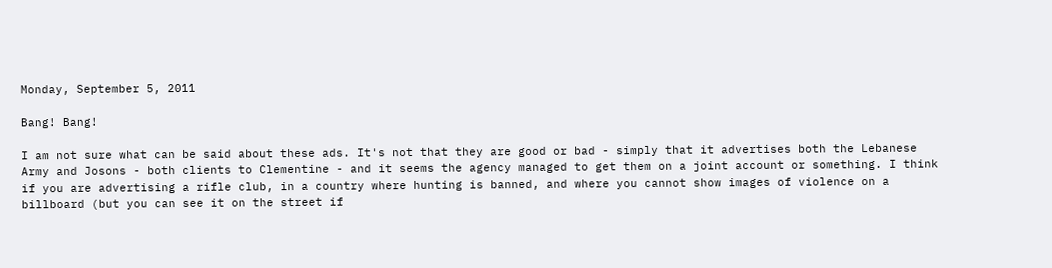Monday, September 5, 2011

Bang! Bang!

I am not sure what can be said about these ads. It's not that they are good or bad - simply that it advertises both the Lebanese Army and Josons - both clients to Clementine - and it seems the agency managed to get them on a joint account or something. I think if you are advertising a rifle club, in a country where hunting is banned, and where you cannot show images of violence on a billboard (but you can see it on the street if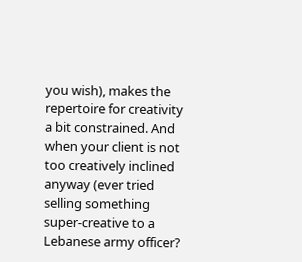you wish), makes the repertoire for creativity a bit constrained. And when your client is not too creatively inclined anyway (ever tried selling something super-creative to a Lebanese army officer?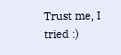Trust me, I tried :)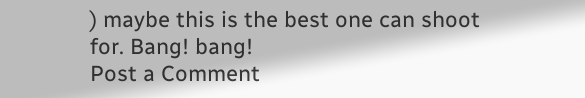) maybe this is the best one can shoot for. Bang! bang!
Post a Comment